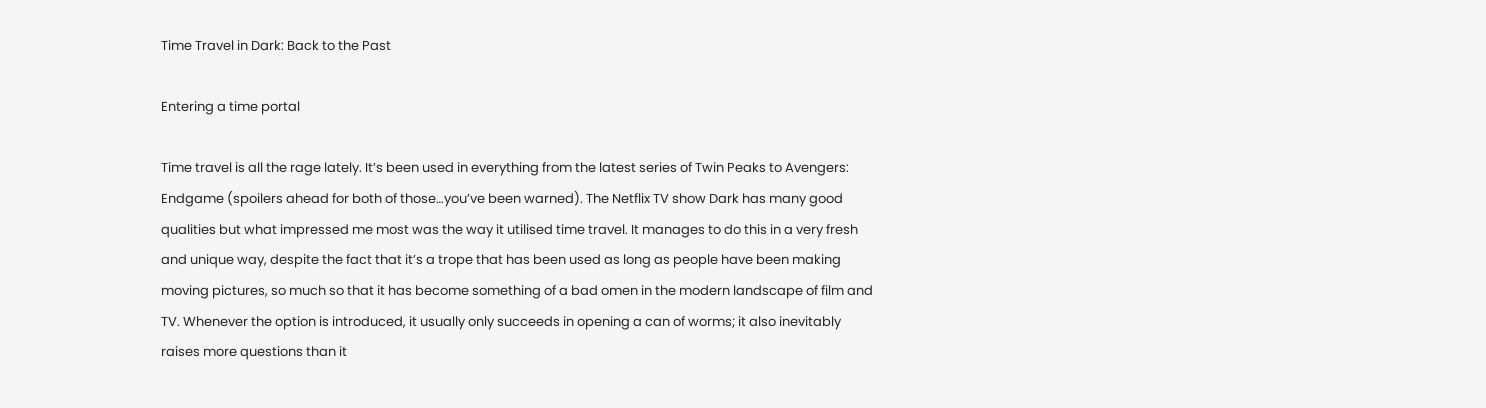Time Travel in Dark: Back to the Past

Entering a time portal

Time travel is all the rage lately. It’s been used in everything from the latest series of Twin Peaks to Avengers: Endgame (spoilers ahead for both of those…you’ve been warned). The Netflix TV show Dark has many good qualities but what impressed me most was the way it utilised time travel. It manages to do this in a very fresh and unique way, despite the fact that it’s a trope that has been used as long as people have been making moving pictures, so much so that it has become something of a bad omen in the modern landscape of film and TV. Whenever the option is introduced, it usually only succeeds in opening a can of worms; it also inevitably raises more questions than it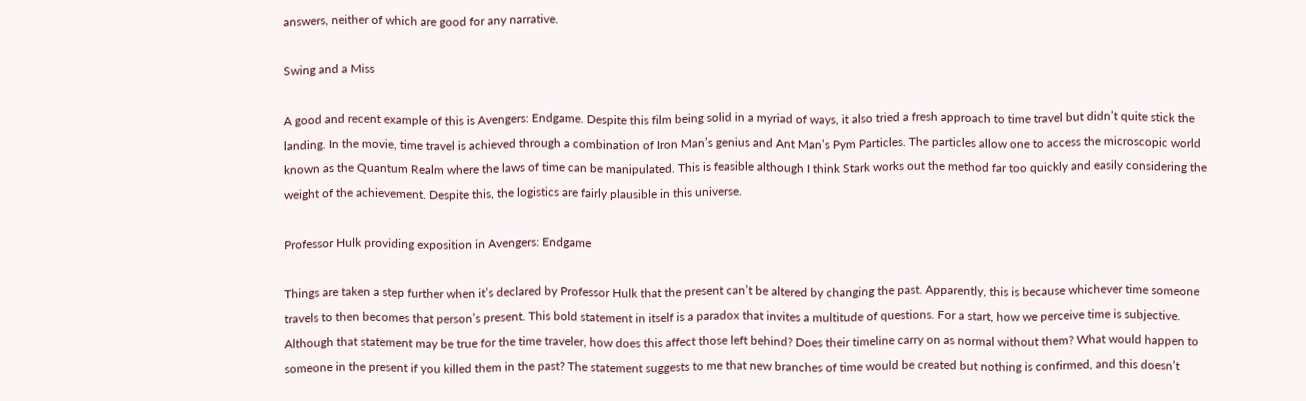answers, neither of which are good for any narrative.

Swing and a Miss

A good and recent example of this is Avengers: Endgame. Despite this film being solid in a myriad of ways, it also tried a fresh approach to time travel but didn’t quite stick the landing. In the movie, time travel is achieved through a combination of Iron Man’s genius and Ant Man’s Pym Particles. The particles allow one to access the microscopic world known as the Quantum Realm where the laws of time can be manipulated. This is feasible although I think Stark works out the method far too quickly and easily considering the weight of the achievement. Despite this, the logistics are fairly plausible in this universe.

Professor Hulk providing exposition in Avengers: Endgame

Things are taken a step further when it’s declared by Professor Hulk that the present can’t be altered by changing the past. Apparently, this is because whichever time someone travels to then becomes that person’s present. This bold statement in itself is a paradox that invites a multitude of questions. For a start, how we perceive time is subjective. Although that statement may be true for the time traveler, how does this affect those left behind? Does their timeline carry on as normal without them? What would happen to someone in the present if you killed them in the past? The statement suggests to me that new branches of time would be created but nothing is confirmed, and this doesn’t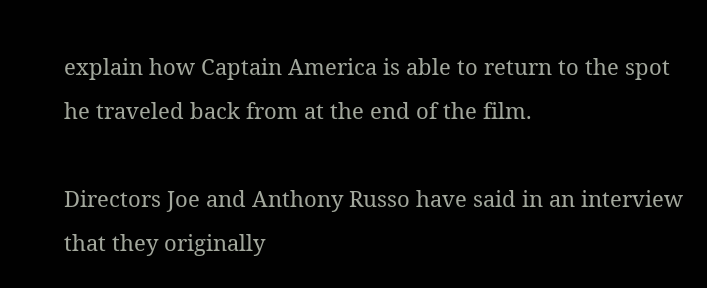explain how Captain America is able to return to the spot he traveled back from at the end of the film.

Directors Joe and Anthony Russo have said in an interview that they originally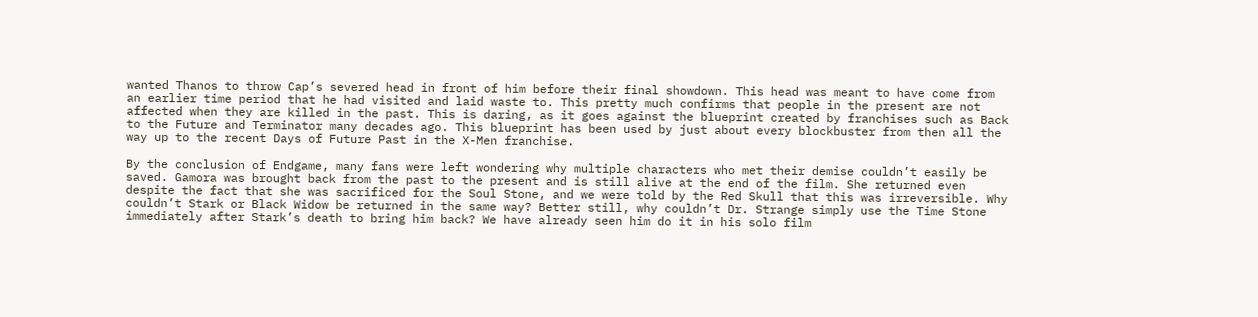wanted Thanos to throw Cap’s severed head in front of him before their final showdown. This head was meant to have come from an earlier time period that he had visited and laid waste to. This pretty much confirms that people in the present are not affected when they are killed in the past. This is daring, as it goes against the blueprint created by franchises such as Back to the Future and Terminator many decades ago. This blueprint has been used by just about every blockbuster from then all the way up to the recent Days of Future Past in the X-Men franchise.

By the conclusion of Endgame, many fans were left wondering why multiple characters who met their demise couldn’t easily be saved. Gamora was brought back from the past to the present and is still alive at the end of the film. She returned even despite the fact that she was sacrificed for the Soul Stone, and we were told by the Red Skull that this was irreversible. Why couldn’t Stark or Black Widow be returned in the same way? Better still, why couldn’t Dr. Strange simply use the Time Stone immediately after Stark’s death to bring him back? We have already seen him do it in his solo film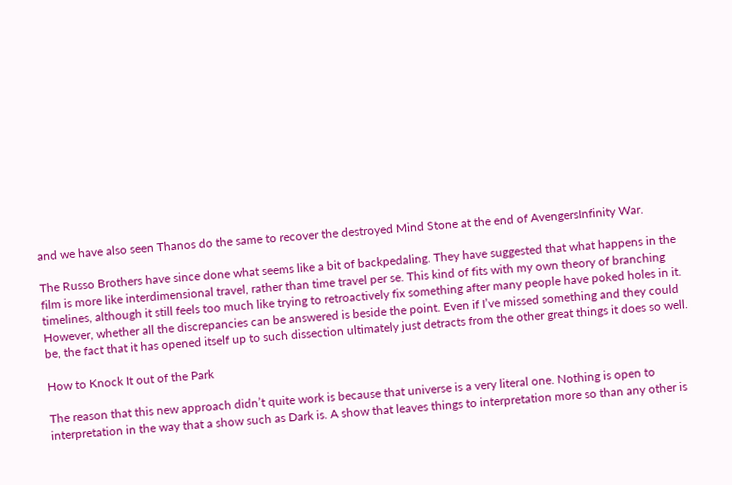and we have also seen Thanos do the same to recover the destroyed Mind Stone at the end of AvengersInfinity War.

The Russo Brothers have since done what seems like a bit of backpedaling. They have suggested that what happens in the film is more like interdimensional travel, rather than time travel per se. This kind of fits with my own theory of branching timelines, although it still feels too much like trying to retroactively fix something after many people have poked holes in it. However, whether all the discrepancies can be answered is beside the point. Even if I’ve missed something and they could be, the fact that it has opened itself up to such dissection ultimately just detracts from the other great things it does so well.

How to Knock It out of the Park

The reason that this new approach didn’t quite work is because that universe is a very literal one. Nothing is open to interpretation in the way that a show such as Dark is. A show that leaves things to interpretation more so than any other is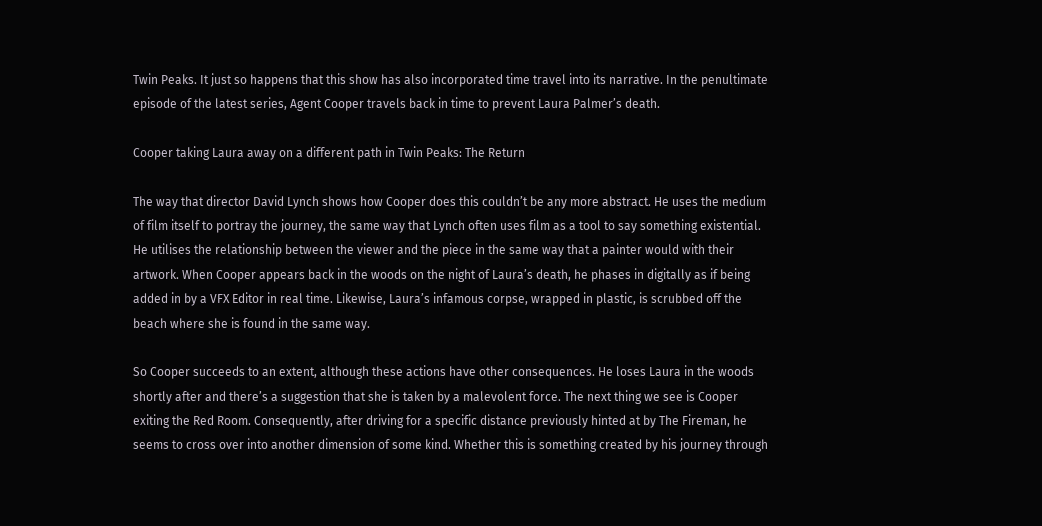Twin Peaks. It just so happens that this show has also incorporated time travel into its narrative. In the penultimate episode of the latest series, Agent Cooper travels back in time to prevent Laura Palmer’s death.

Cooper taking Laura away on a different path in Twin Peaks: The Return

The way that director David Lynch shows how Cooper does this couldn’t be any more abstract. He uses the medium of film itself to portray the journey, the same way that Lynch often uses film as a tool to say something existential. He utilises the relationship between the viewer and the piece in the same way that a painter would with their artwork. When Cooper appears back in the woods on the night of Laura’s death, he phases in digitally as if being added in by a VFX Editor in real time. Likewise, Laura’s infamous corpse, wrapped in plastic, is scrubbed off the beach where she is found in the same way.

So Cooper succeeds to an extent, although these actions have other consequences. He loses Laura in the woods shortly after and there’s a suggestion that she is taken by a malevolent force. The next thing we see is Cooper exiting the Red Room. Consequently, after driving for a specific distance previously hinted at by The Fireman, he seems to cross over into another dimension of some kind. Whether this is something created by his journey through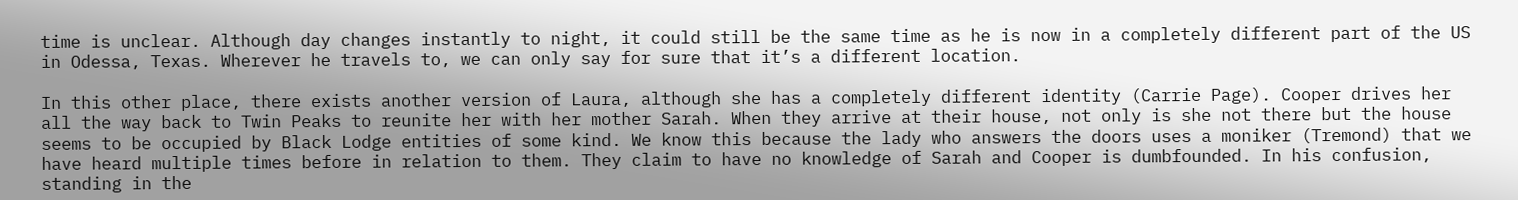time is unclear. Although day changes instantly to night, it could still be the same time as he is now in a completely different part of the US in Odessa, Texas. Wherever he travels to, we can only say for sure that it’s a different location.

In this other place, there exists another version of Laura, although she has a completely different identity (Carrie Page). Cooper drives her all the way back to Twin Peaks to reunite her with her mother Sarah. When they arrive at their house, not only is she not there but the house seems to be occupied by Black Lodge entities of some kind. We know this because the lady who answers the doors uses a moniker (Tremond) that we have heard multiple times before in relation to them. They claim to have no knowledge of Sarah and Cooper is dumbfounded. In his confusion, standing in the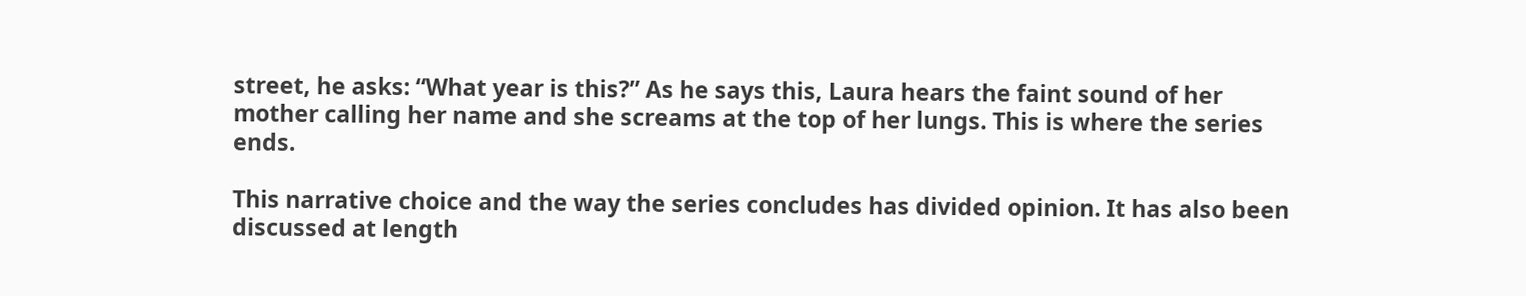street, he asks: “What year is this?” As he says this, Laura hears the faint sound of her mother calling her name and she screams at the top of her lungs. This is where the series ends.

This narrative choice and the way the series concludes has divided opinion. It has also been discussed at length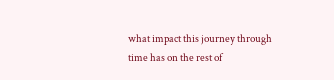what impact this journey through time has on the rest of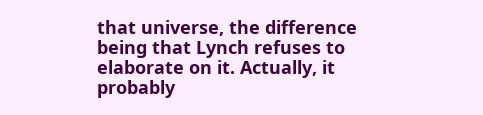that universe, the difference being that Lynch refuses to elaborate on it. Actually, it probably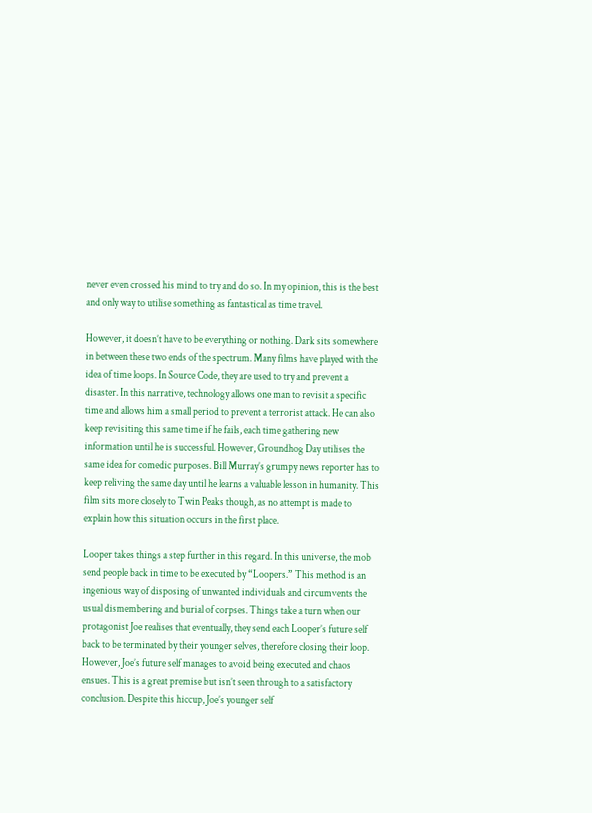never even crossed his mind to try and do so. In my opinion, this is the best and only way to utilise something as fantastical as time travel.

However, it doesn’t have to be everything or nothing. Dark sits somewhere in between these two ends of the spectrum. Many films have played with the idea of time loops. In Source Code, they are used to try and prevent a disaster. In this narrative, technology allows one man to revisit a specific time and allows him a small period to prevent a terrorist attack. He can also keep revisiting this same time if he fails, each time gathering new information until he is successful. However, Groundhog Day utilises the same idea for comedic purposes. Bill Murray’s grumpy news reporter has to keep reliving the same day until he learns a valuable lesson in humanity. This film sits more closely to Twin Peaks though, as no attempt is made to explain how this situation occurs in the first place.

Looper takes things a step further in this regard. In this universe, the mob send people back in time to be executed by “Loopers.” This method is an ingenious way of disposing of unwanted individuals and circumvents the usual dismembering and burial of corpses. Things take a turn when our protagonist Joe realises that eventually, they send each Looper’s future self back to be terminated by their younger selves, therefore closing their loop. However, Joe’s future self manages to avoid being executed and chaos ensues. This is a great premise but isn’t seen through to a satisfactory conclusion. Despite this hiccup, Joe’s younger self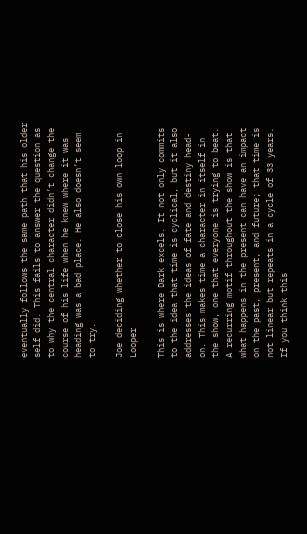eventually follows the same path that his older self did. This fails to answer the question as to why the central character didn’t change the course of his life when he knew where it was heading was a bad place. He also doesn’t seem to try.

Joe deciding whether to close his own loop in Looper

This is where Dark excels. It not only commits to the idea that time is cyclical, but it also addresses the ideas of fate and destiny head-on. This makes time a character in itself in the show, one that everyone is trying to beat. A recurring motif throughout the show is that what happens in the present can have an impact on the past, present, and future; that time is not linear but repeats in a cycle of 33 years. If you think this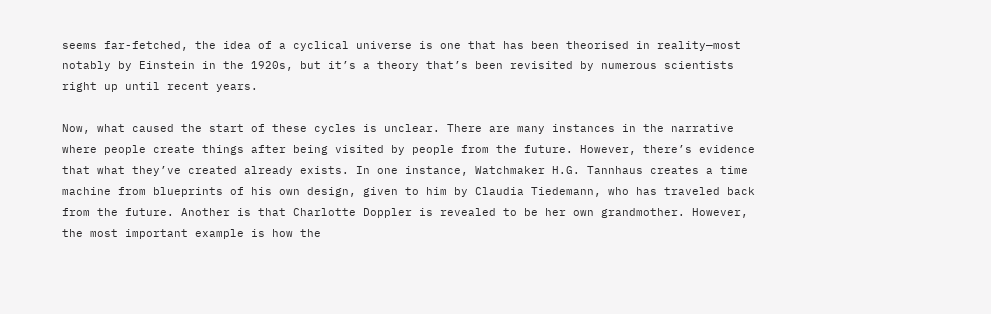seems far-fetched, the idea of a cyclical universe is one that has been theorised in reality—most notably by Einstein in the 1920s, but it’s a theory that’s been revisited by numerous scientists right up until recent years.

Now, what caused the start of these cycles is unclear. There are many instances in the narrative where people create things after being visited by people from the future. However, there’s evidence that what they’ve created already exists. In one instance, Watchmaker H.G. Tannhaus creates a time machine from blueprints of his own design, given to him by Claudia Tiedemann, who has traveled back from the future. Another is that Charlotte Doppler is revealed to be her own grandmother. However, the most important example is how the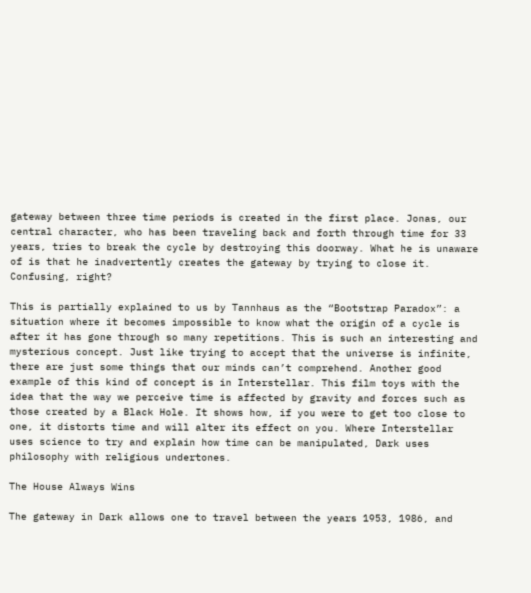gateway between three time periods is created in the first place. Jonas, our central character, who has been traveling back and forth through time for 33 years, tries to break the cycle by destroying this doorway. What he is unaware of is that he inadvertently creates the gateway by trying to close it. Confusing, right?

This is partially explained to us by Tannhaus as the “Bootstrap Paradox”: a situation where it becomes impossible to know what the origin of a cycle is after it has gone through so many repetitions. This is such an interesting and mysterious concept. Just like trying to accept that the universe is infinite, there are just some things that our minds can’t comprehend. Another good example of this kind of concept is in Interstellar. This film toys with the idea that the way we perceive time is affected by gravity and forces such as those created by a Black Hole. It shows how, if you were to get too close to one, it distorts time and will alter its effect on you. Where Interstellar uses science to try and explain how time can be manipulated, Dark uses philosophy with religious undertones.

The House Always Wins

The gateway in Dark allows one to travel between the years 1953, 1986, and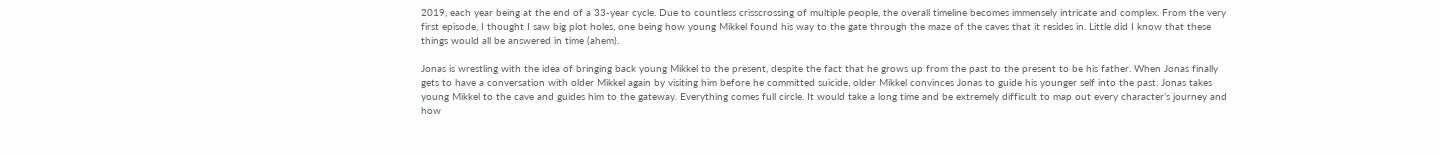2019, each year being at the end of a 33-year cycle. Due to countless crisscrossing of multiple people, the overall timeline becomes immensely intricate and complex. From the very first episode, I thought I saw big plot holes, one being how young Mikkel found his way to the gate through the maze of the caves that it resides in. Little did I know that these things would all be answered in time (ahem).

Jonas is wrestling with the idea of bringing back young Mikkel to the present, despite the fact that he grows up from the past to the present to be his father. When Jonas finally gets to have a conversation with older Mikkel again by visiting him before he committed suicide, older Mikkel convinces Jonas to guide his younger self into the past. Jonas takes young Mikkel to the cave and guides him to the gateway. Everything comes full circle. It would take a long time and be extremely difficult to map out every character’s journey and how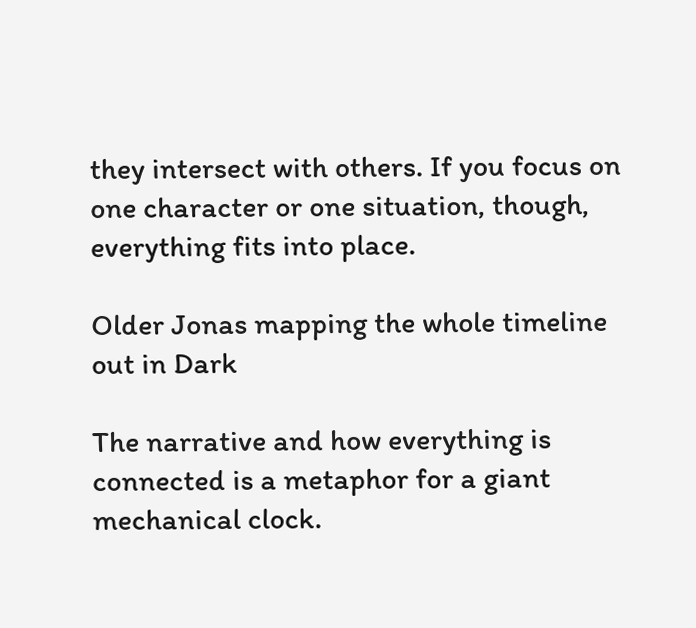they intersect with others. If you focus on one character or one situation, though, everything fits into place.

Older Jonas mapping the whole timeline out in Dark

The narrative and how everything is connected is a metaphor for a giant mechanical clock.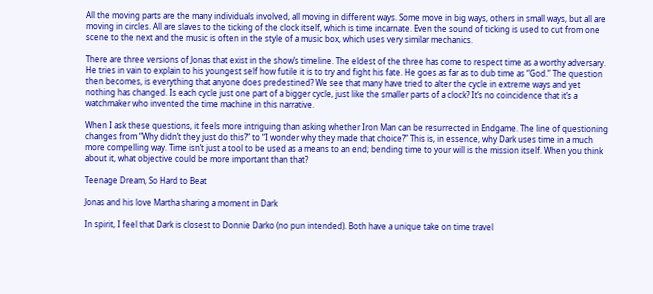All the moving parts are the many individuals involved, all moving in different ways. Some move in big ways, others in small ways, but all are moving in circles. All are slaves to the ticking of the clock itself, which is time incarnate. Even the sound of ticking is used to cut from one scene to the next and the music is often in the style of a music box, which uses very similar mechanics.

There are three versions of Jonas that exist in the show’s timeline. The eldest of the three has come to respect time as a worthy adversary. He tries in vain to explain to his youngest self how futile it is to try and fight his fate. He goes as far as to dub time as “God.” The question then becomes, is everything that anyone does predestined? We see that many have tried to alter the cycle in extreme ways and yet nothing has changed. Is each cycle just one part of a bigger cycle, just like the smaller parts of a clock? It’s no coincidence that it’s a watchmaker who invented the time machine in this narrative.

When I ask these questions, it feels more intriguing than asking whether Iron Man can be resurrected in Endgame. The line of questioning changes from “Why didn’t they just do this?” to “I wonder why they made that choice?” This is, in essence, why Dark uses time in a much more compelling way. Time isn’t just a tool to be used as a means to an end; bending time to your will is the mission itself. When you think about it, what objective could be more important than that?

Teenage Dream, So Hard to Beat

Jonas and his love Martha sharing a moment in Dark

In spirit, I feel that Dark is closest to Donnie Darko (no pun intended). Both have a unique take on time travel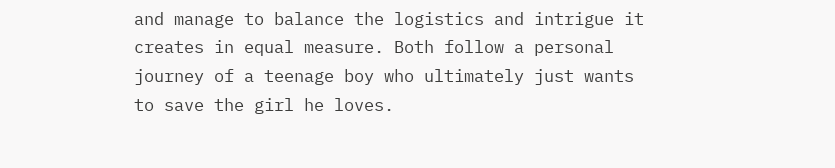and manage to balance the logistics and intrigue it creates in equal measure. Both follow a personal journey of a teenage boy who ultimately just wants to save the girl he loves.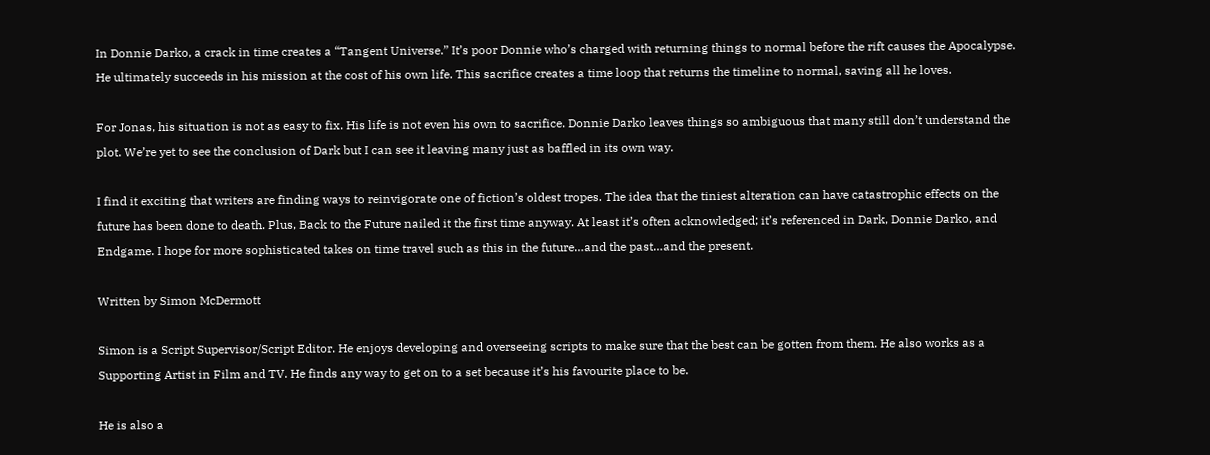In Donnie Darko, a crack in time creates a “Tangent Universe.” It’s poor Donnie who’s charged with returning things to normal before the rift causes the Apocalypse. He ultimately succeeds in his mission at the cost of his own life. This sacrifice creates a time loop that returns the timeline to normal, saving all he loves.

For Jonas, his situation is not as easy to fix. His life is not even his own to sacrifice. Donnie Darko leaves things so ambiguous that many still don’t understand the plot. We’re yet to see the conclusion of Dark but I can see it leaving many just as baffled in its own way.

I find it exciting that writers are finding ways to reinvigorate one of fiction’s oldest tropes. The idea that the tiniest alteration can have catastrophic effects on the future has been done to death. Plus, Back to the Future nailed it the first time anyway. At least it’s often acknowledged; it’s referenced in Dark, Donnie Darko, and Endgame. I hope for more sophisticated takes on time travel such as this in the future…and the past…and the present.

Written by Simon McDermott

Simon is a Script Supervisor/Script Editor. He enjoys developing and overseeing scripts to make sure that the best can be gotten from them. He also works as a Supporting Artist in Film and TV. He finds any way to get on to a set because it’s his favourite place to be.

He is also a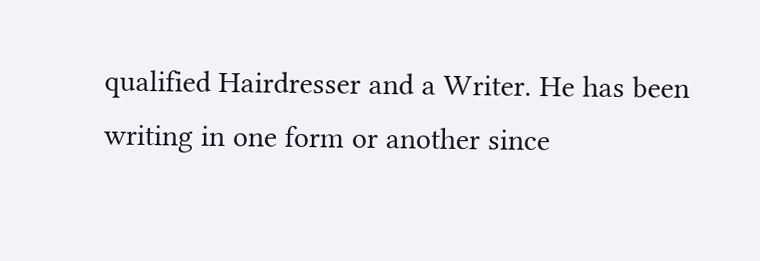qualified Hairdresser and a Writer. He has been writing in one form or another since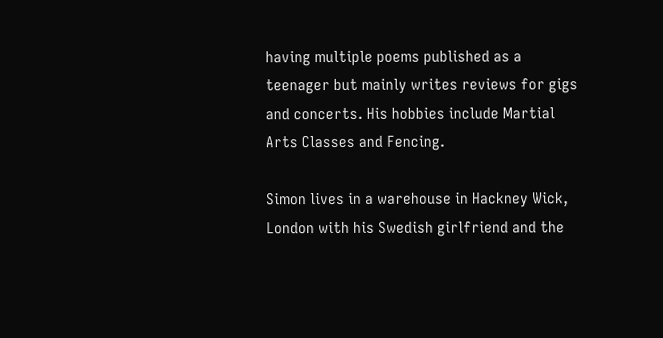having multiple poems published as a teenager but mainly writes reviews for gigs and concerts. His hobbies include Martial Arts Classes and Fencing.

Simon lives in a warehouse in Hackney Wick, London with his Swedish girlfriend and the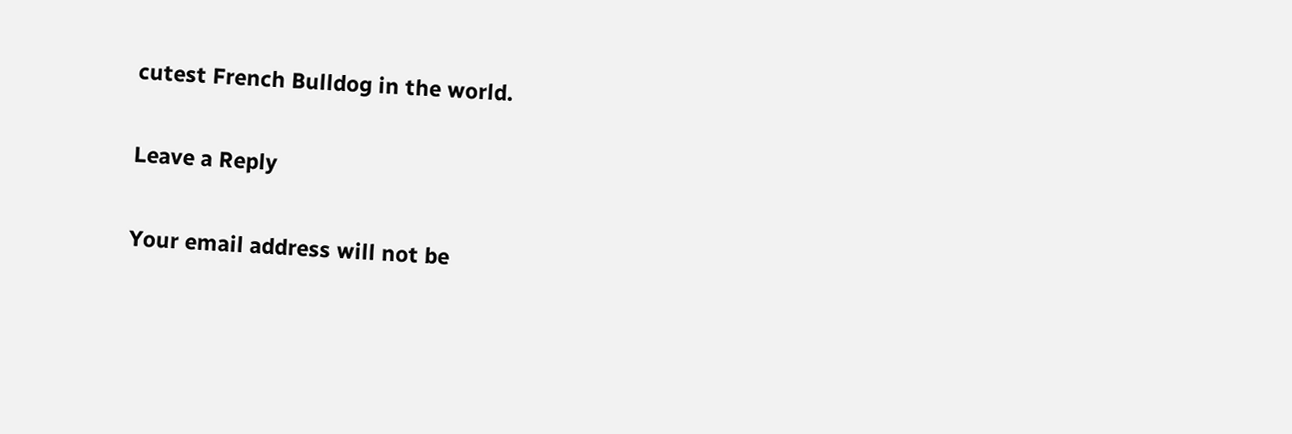cutest French Bulldog in the world.

Leave a Reply

Your email address will not be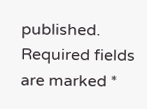published. Required fields are marked *